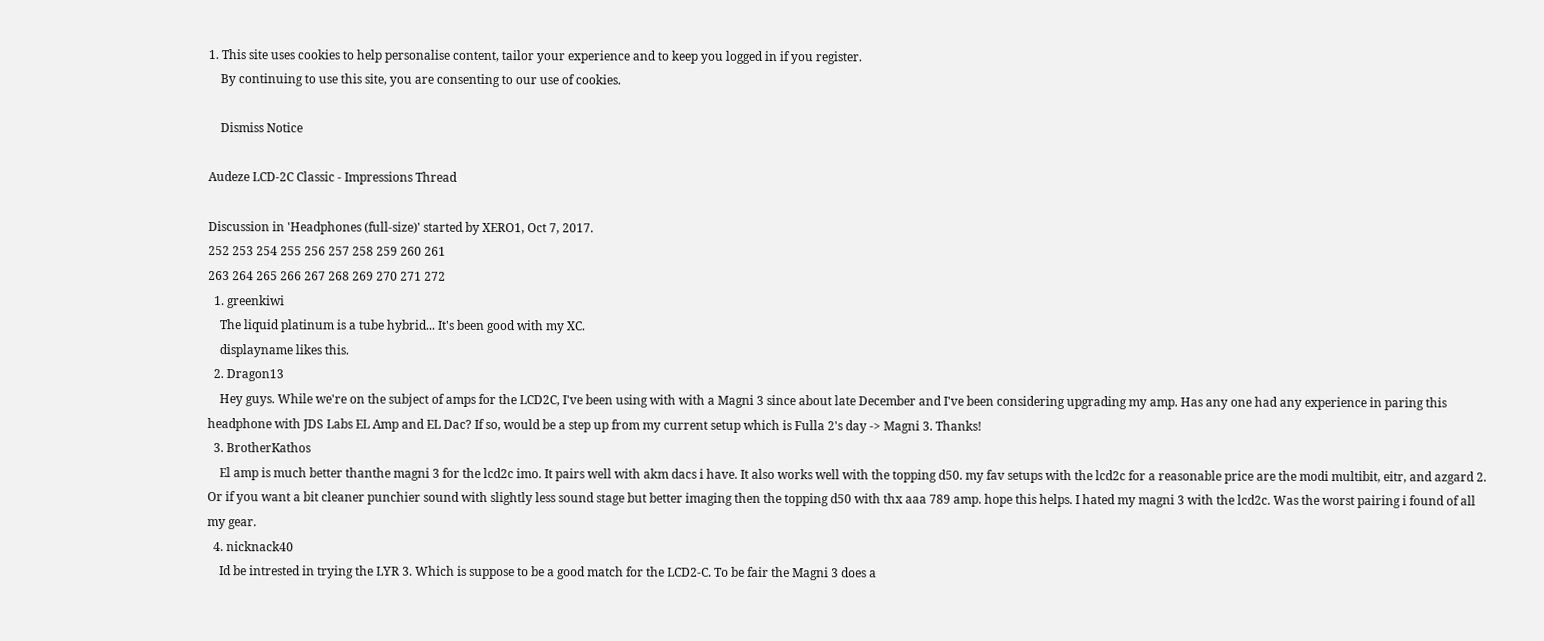1. This site uses cookies to help personalise content, tailor your experience and to keep you logged in if you register.
    By continuing to use this site, you are consenting to our use of cookies.

    Dismiss Notice

Audeze LCD-2C Classic - Impressions Thread

Discussion in 'Headphones (full-size)' started by XERO1, Oct 7, 2017.
252 253 254 255 256 257 258 259 260 261
263 264 265 266 267 268 269 270 271 272
  1. greenkiwi
    The liquid platinum is a tube hybrid... It's been good with my XC.
    displayname likes this.
  2. Dragon13
    Hey guys. While we're on the subject of amps for the LCD2C, I've been using with with a Magni 3 since about late December and I've been considering upgrading my amp. Has any one had any experience in paring this headphone with JDS Labs EL Amp and EL Dac? If so, would be a step up from my current setup which is Fulla 2's day -> Magni 3. Thanks!
  3. BrotherKathos
    El amp is much better thanthe magni 3 for the lcd2c imo. It pairs well with akm dacs i have. It also works well with the topping d50. my fav setups with the lcd2c for a reasonable price are the modi multibit, eitr, and azgard 2. Or if you want a bit cleaner punchier sound with slightly less sound stage but better imaging then the topping d50 with thx aaa 789 amp. hope this helps. I hated my magni 3 with the lcd2c. Was the worst pairing i found of all my gear.
  4. nicknack40
    Id be intrested in trying the LYR 3. Which is suppose to be a good match for the LCD2-C. To be fair the Magni 3 does a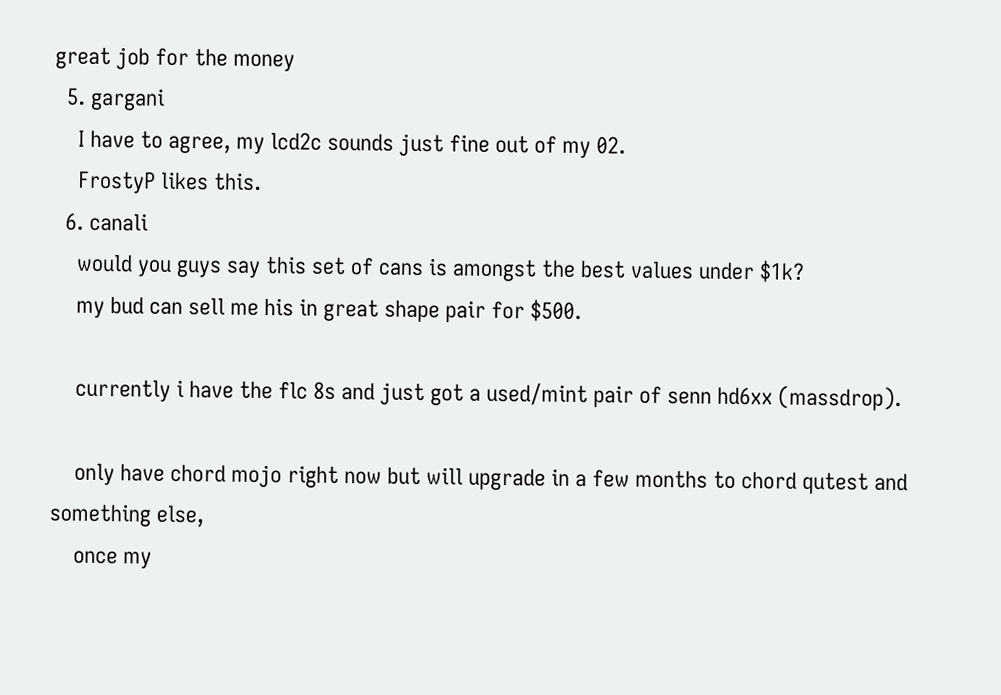great job for the money
  5. gargani
    I have to agree, my lcd2c sounds just fine out of my 02.
    FrostyP likes this.
  6. canali
    would you guys say this set of cans is amongst the best values under $1k?
    my bud can sell me his in great shape pair for $500.

    currently i have the flc 8s and just got a used/mint pair of senn hd6xx (massdrop).

    only have chord mojo right now but will upgrade in a few months to chord qutest and something else,
    once my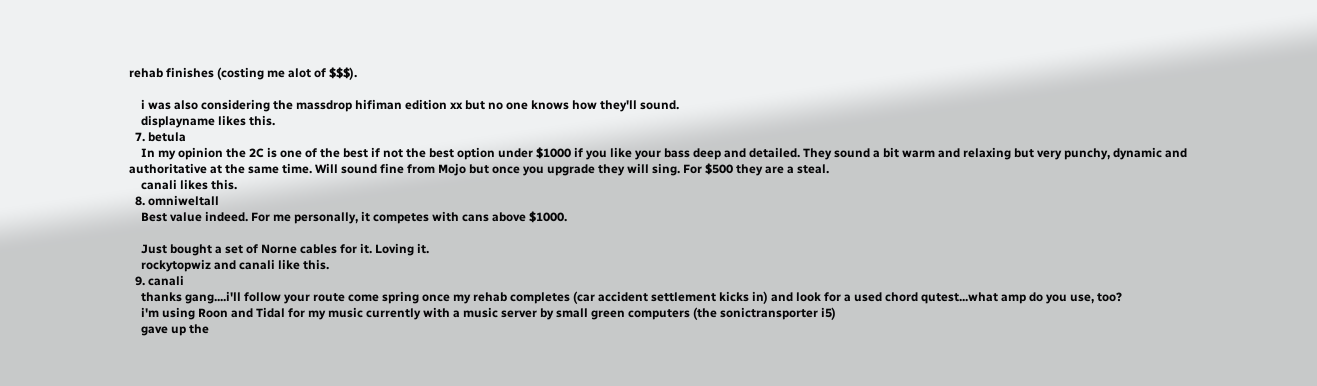rehab finishes (costing me alot of $$$).

    i was also considering the massdrop hifiman edition xx but no one knows how they'll sound.
    displayname likes this.
  7. betula
    In my opinion the 2C is one of the best if not the best option under $1000 if you like your bass deep and detailed. They sound a bit warm and relaxing but very punchy, dynamic and authoritative at the same time. Will sound fine from Mojo but once you upgrade they will sing. For $500 they are a steal.
    canali likes this.
  8. omniweltall
    Best value indeed. For me personally, it competes with cans above $1000.

    Just bought a set of Norne cables for it. Loving it.
    rockytopwiz and canali like this.
  9. canali
    thanks gang....i'll follow your route come spring once my rehab completes (car accident settlement kicks in) and look for a used chord qutest...what amp do you use, too?
    i'm using Roon and Tidal for my music currently with a music server by small green computers (the sonictransporter i5)
    gave up the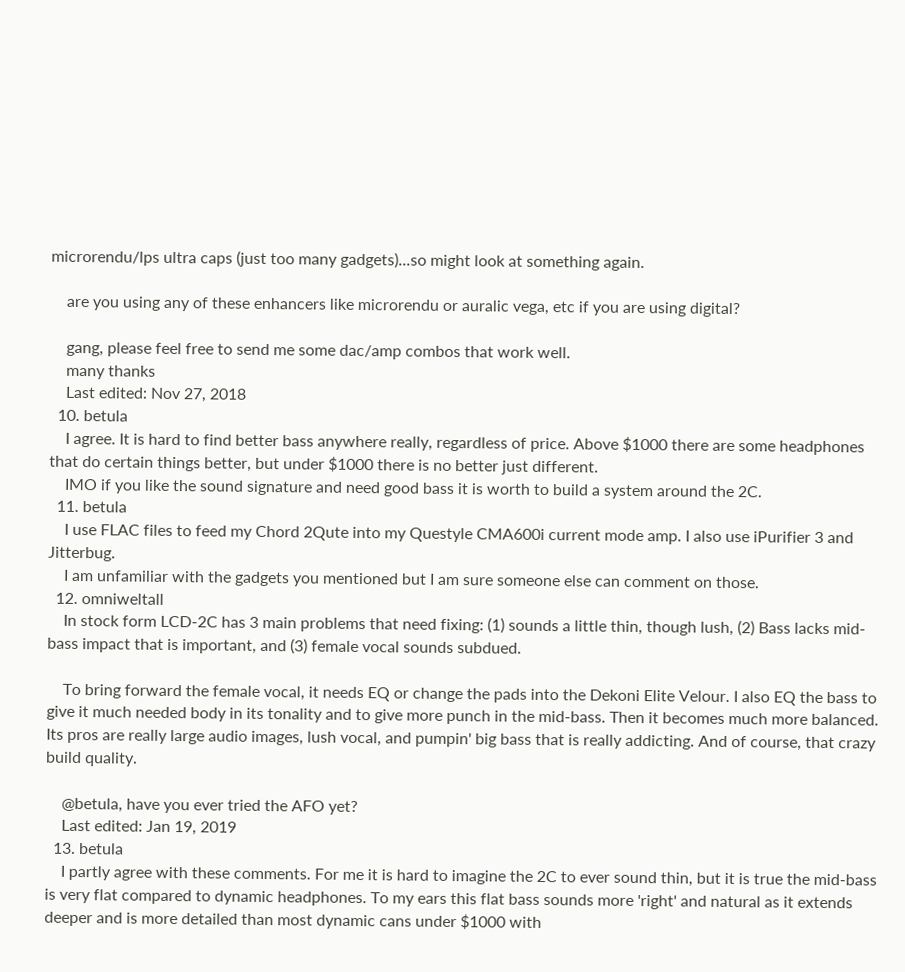microrendu/lps ultra caps (just too many gadgets)...so might look at something again.

    are you using any of these enhancers like microrendu or auralic vega, etc if you are using digital?

    gang, please feel free to send me some dac/amp combos that work well.
    many thanks
    Last edited: Nov 27, 2018
  10. betula
    I agree. It is hard to find better bass anywhere really, regardless of price. Above $1000 there are some headphones that do certain things better, but under $1000 there is no better just different.
    IMO if you like the sound signature and need good bass it is worth to build a system around the 2C.
  11. betula
    I use FLAC files to feed my Chord 2Qute into my Questyle CMA600i current mode amp. I also use iPurifier 3 and Jitterbug.
    I am unfamiliar with the gadgets you mentioned but I am sure someone else can comment on those.
  12. omniweltall
    In stock form LCD-2C has 3 main problems that need fixing: (1) sounds a little thin, though lush, (2) Bass lacks mid-bass impact that is important, and (3) female vocal sounds subdued.

    To bring forward the female vocal, it needs EQ or change the pads into the Dekoni Elite Velour. I also EQ the bass to give it much needed body in its tonality and to give more punch in the mid-bass. Then it becomes much more balanced. Its pros are really large audio images, lush vocal, and pumpin' big bass that is really addicting. And of course, that crazy build quality.

    @betula, have you ever tried the AFO yet?
    Last edited: Jan 19, 2019
  13. betula
    I partly agree with these comments. For me it is hard to imagine the 2C to ever sound thin, but it is true the mid-bass is very flat compared to dynamic headphones. To my ears this flat bass sounds more 'right' and natural as it extends deeper and is more detailed than most dynamic cans under $1000 with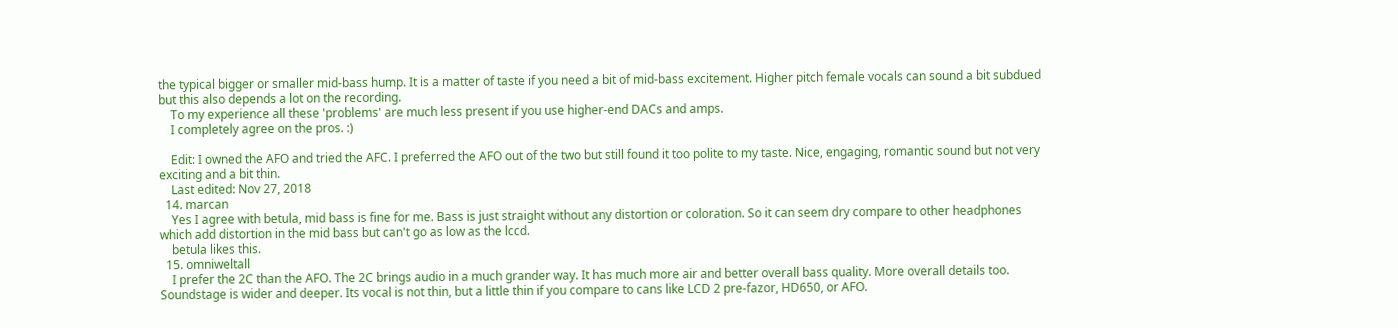the typical bigger or smaller mid-bass hump. It is a matter of taste if you need a bit of mid-bass excitement. Higher pitch female vocals can sound a bit subdued but this also depends a lot on the recording.
    To my experience all these 'problems' are much less present if you use higher-end DACs and amps.
    I completely agree on the pros. :)

    Edit: I owned the AFO and tried the AFC. I preferred the AFO out of the two but still found it too polite to my taste. Nice, engaging, romantic sound but not very exciting and a bit thin.
    Last edited: Nov 27, 2018
  14. marcan
    Yes I agree with betula, mid bass is fine for me. Bass is just straight without any distortion or coloration. So it can seem dry compare to other headphones which add distortion in the mid bass but can't go as low as the lccd.
    betula likes this.
  15. omniweltall
    I prefer the 2C than the AFO. The 2C brings audio in a much grander way. It has much more air and better overall bass quality. More overall details too. Soundstage is wider and deeper. Its vocal is not thin, but a little thin if you compare to cans like LCD 2 pre-fazor, HD650, or AFO.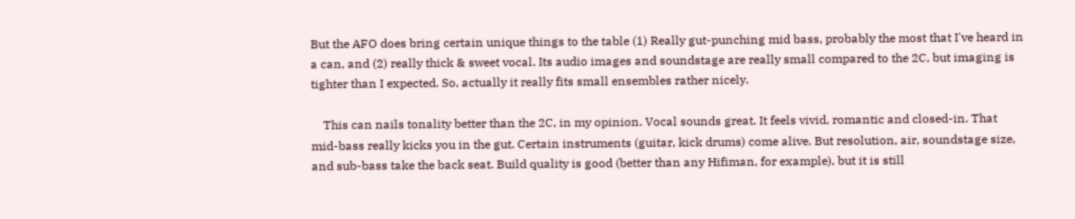But the AFO does bring certain unique things to the table (1) Really gut-punching mid bass, probably the most that I've heard in a can, and (2) really thick & sweet vocal. Its audio images and soundstage are really small compared to the 2C, but imaging is tighter than I expected. So, actually it really fits small ensembles rather nicely.

    This can nails tonality better than the 2C, in my opinion. Vocal sounds great. It feels vivid, romantic and closed-in. That mid-bass really kicks you in the gut. Certain instruments (guitar, kick drums) come alive. But resolution, air, soundstage size, and sub-bass take the back seat. Build quality is good (better than any Hifiman, for example), but it is still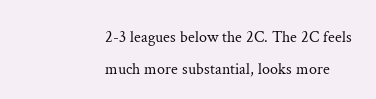2-3 leagues below the 2C. The 2C feels much more substantial, looks more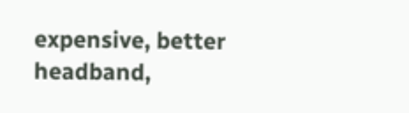expensive, better headband,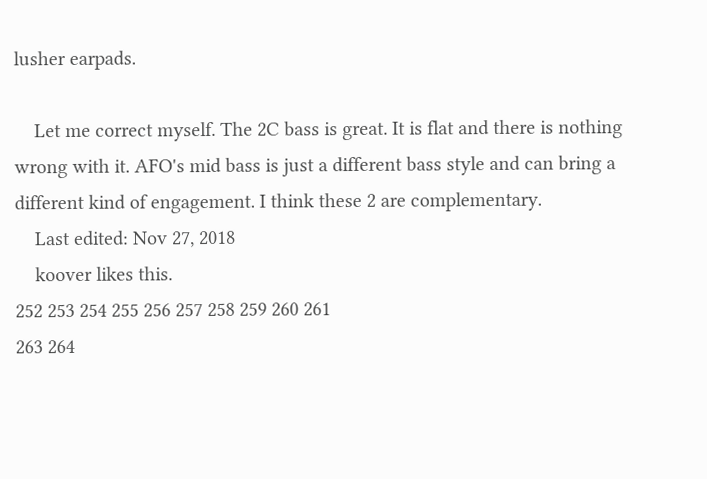lusher earpads.

    Let me correct myself. The 2C bass is great. It is flat and there is nothing wrong with it. AFO's mid bass is just a different bass style and can bring a different kind of engagement. I think these 2 are complementary.
    Last edited: Nov 27, 2018
    koover likes this.
252 253 254 255 256 257 258 259 260 261
263 264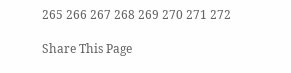265 266 267 268 269 270 271 272

Share This Page